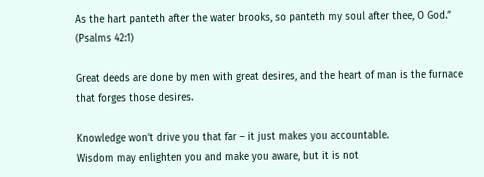As the hart panteth after the water brooks, so panteth my soul after thee, O God.”   (Psalms 42:1)

Great deeds are done by men with great desires, and the heart of man is the furnace that forges those desires.

Knowledge won’t drive you that far – it just makes you accountable.
Wisdom may enlighten you and make you aware, but it is not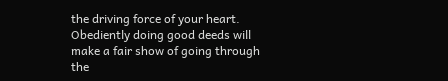the driving force of your heart.
Obediently doing good deeds will make a fair show of going through the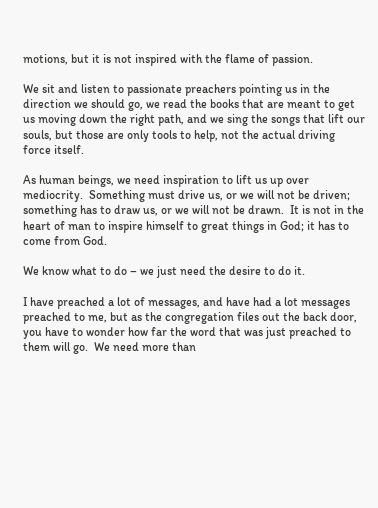motions, but it is not inspired with the flame of passion.

We sit and listen to passionate preachers pointing us in the direction we should go, we read the books that are meant to get us moving down the right path, and we sing the songs that lift our souls, but those are only tools to help, not the actual driving force itself.

As human beings, we need inspiration to lift us up over mediocrity.  Something must drive us, or we will not be driven; something has to draw us, or we will not be drawn.  It is not in the heart of man to inspire himself to great things in God; it has to come from God.

We know what to do – we just need the desire to do it.

I have preached a lot of messages, and have had a lot messages preached to me, but as the congregation files out the back door, you have to wonder how far the word that was just preached to them will go.  We need more than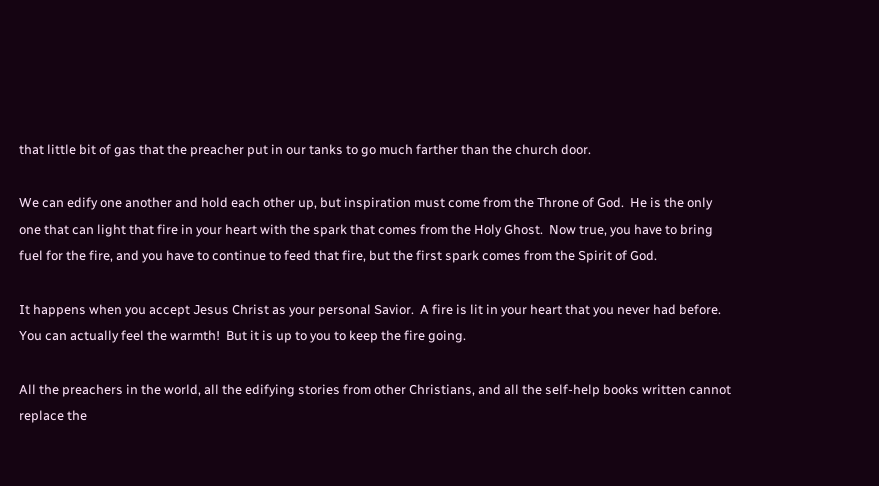that little bit of gas that the preacher put in our tanks to go much farther than the church door.

We can edify one another and hold each other up, but inspiration must come from the Throne of God.  He is the only one that can light that fire in your heart with the spark that comes from the Holy Ghost.  Now true, you have to bring fuel for the fire, and you have to continue to feed that fire, but the first spark comes from the Spirit of God.

It happens when you accept Jesus Christ as your personal Savior.  A fire is lit in your heart that you never had before.  You can actually feel the warmth!  But it is up to you to keep the fire going.

All the preachers in the world, all the edifying stories from other Christians, and all the self-help books written cannot replace the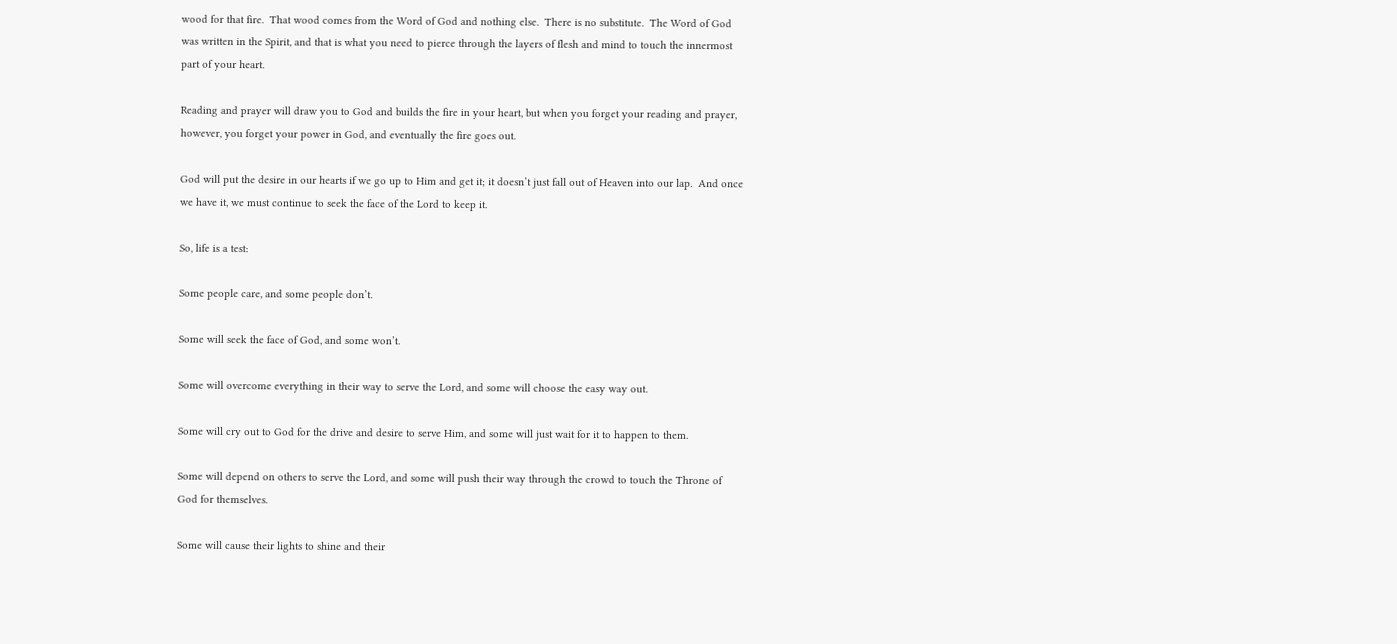wood for that fire.  That wood comes from the Word of God and nothing else.  There is no substitute.  The Word of God was written in the Spirit, and that is what you need to pierce through the layers of flesh and mind to touch the innermost part of your heart.

Reading and prayer will draw you to God and builds the fire in your heart, but when you forget your reading and prayer, however, you forget your power in God, and eventually the fire goes out.

God will put the desire in our hearts if we go up to Him and get it; it doesn’t just fall out of Heaven into our lap.  And once we have it, we must continue to seek the face of the Lord to keep it.

So, life is a test:

Some people care, and some people don’t.

Some will seek the face of God, and some won’t.

Some will overcome everything in their way to serve the Lord, and some will choose the easy way out.

Some will cry out to God for the drive and desire to serve Him, and some will just wait for it to happen to them.

Some will depend on others to serve the Lord, and some will push their way through the crowd to touch the Throne of God for themselves.

Some will cause their lights to shine and their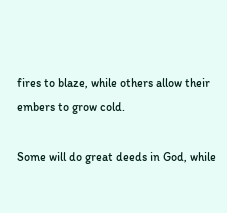fires to blaze, while others allow their embers to grow cold.

Some will do great deeds in God, while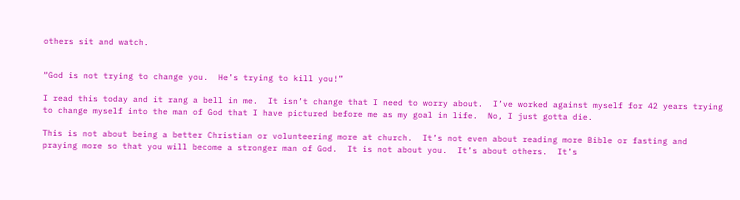others sit and watch.


“God is not trying to change you.  He’s trying to kill you!”

I read this today and it rang a bell in me.  It isn’t change that I need to worry about.  I’ve worked against myself for 42 years trying to change myself into the man of God that I have pictured before me as my goal in life.  No, I just gotta die.

This is not about being a better Christian or volunteering more at church.  It’s not even about reading more Bible or fasting and praying more so that you will become a stronger man of God.  It is not about you.  It’s about others.  It’s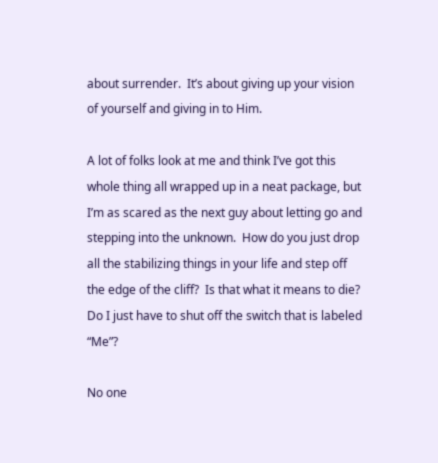about surrender.  It’s about giving up your vision of yourself and giving in to Him.

A lot of folks look at me and think I’ve got this whole thing all wrapped up in a neat package, but I’m as scared as the next guy about letting go and stepping into the unknown.  How do you just drop all the stabilizing things in your life and step off the edge of the cliff?  Is that what it means to die? Do I just have to shut off the switch that is labeled “Me”?

No one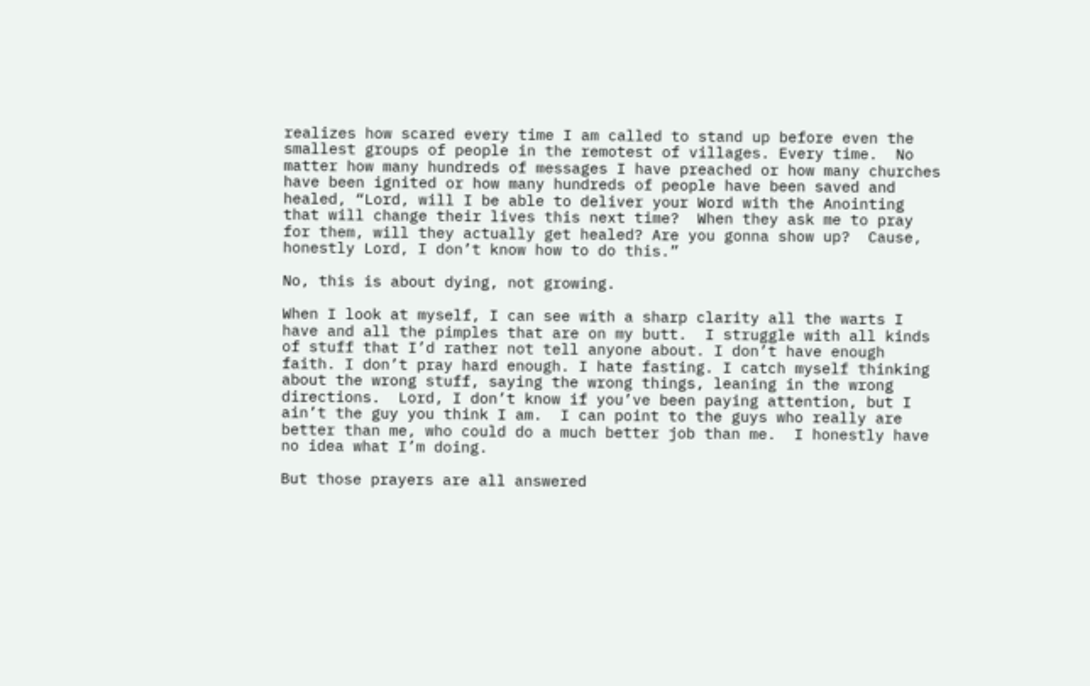realizes how scared every time I am called to stand up before even the smallest groups of people in the remotest of villages. Every time.  No matter how many hundreds of messages I have preached or how many churches have been ignited or how many hundreds of people have been saved and healed, “Lord, will I be able to deliver your Word with the Anointing that will change their lives this next time?  When they ask me to pray for them, will they actually get healed? Are you gonna show up?  Cause, honestly Lord, I don’t know how to do this.”

No, this is about dying, not growing.

When I look at myself, I can see with a sharp clarity all the warts I have and all the pimples that are on my butt.  I struggle with all kinds of stuff that I’d rather not tell anyone about. I don’t have enough faith. I don’t pray hard enough. I hate fasting. I catch myself thinking about the wrong stuff, saying the wrong things, leaning in the wrong directions.  Lord, I don’t know if you’ve been paying attention, but I ain’t the guy you think I am.  I can point to the guys who really are better than me, who could do a much better job than me.  I honestly have no idea what I’m doing.

But those prayers are all answered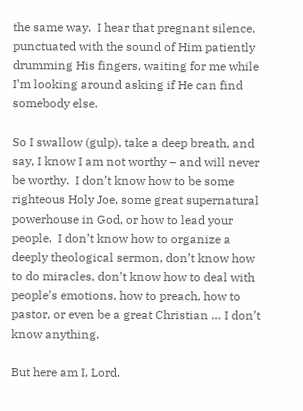the same way.  I hear that pregnant silence, punctuated with the sound of Him patiently drumming His fingers, waiting for me while I’m looking around asking if He can find somebody else.

So I swallow (gulp), take a deep breath, and say, I know I am not worthy – and will never be worthy.  I don’t know how to be some righteous Holy Joe, some great supernatural powerhouse in God, or how to lead your people.  I don’t know how to organize a deeply theological sermon, don’t know how to do miracles, don’t know how to deal with people’s emotions, how to preach, how to pastor, or even be a great Christian … I don’t know anything.

But here am I, Lord.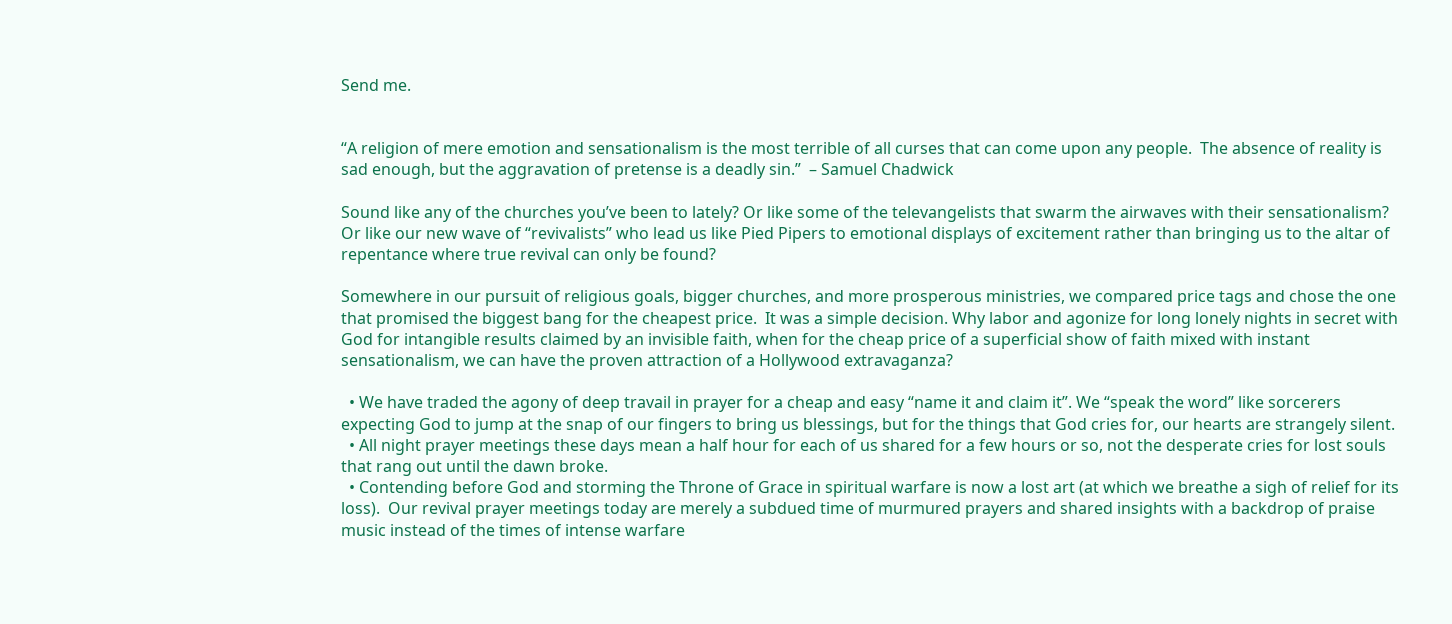Send me.


“A religion of mere emotion and sensationalism is the most terrible of all curses that can come upon any people.  The absence of reality is sad enough, but the aggravation of pretense is a deadly sin.”  – Samuel Chadwick

Sound like any of the churches you’ve been to lately? Or like some of the televangelists that swarm the airwaves with their sensationalism? Or like our new wave of “revivalists” who lead us like Pied Pipers to emotional displays of excitement rather than bringing us to the altar of repentance where true revival can only be found?

Somewhere in our pursuit of religious goals, bigger churches, and more prosperous ministries, we compared price tags and chose the one that promised the biggest bang for the cheapest price.  It was a simple decision. Why labor and agonize for long lonely nights in secret with God for intangible results claimed by an invisible faith, when for the cheap price of a superficial show of faith mixed with instant sensationalism, we can have the proven attraction of a Hollywood extravaganza?

  • We have traded the agony of deep travail in prayer for a cheap and easy “name it and claim it”. We “speak the word” like sorcerers expecting God to jump at the snap of our fingers to bring us blessings, but for the things that God cries for, our hearts are strangely silent.
  • All night prayer meetings these days mean a half hour for each of us shared for a few hours or so, not the desperate cries for lost souls that rang out until the dawn broke.
  • Contending before God and storming the Throne of Grace in spiritual warfare is now a lost art (at which we breathe a sigh of relief for its loss).  Our revival prayer meetings today are merely a subdued time of murmured prayers and shared insights with a backdrop of praise music instead of the times of intense warfare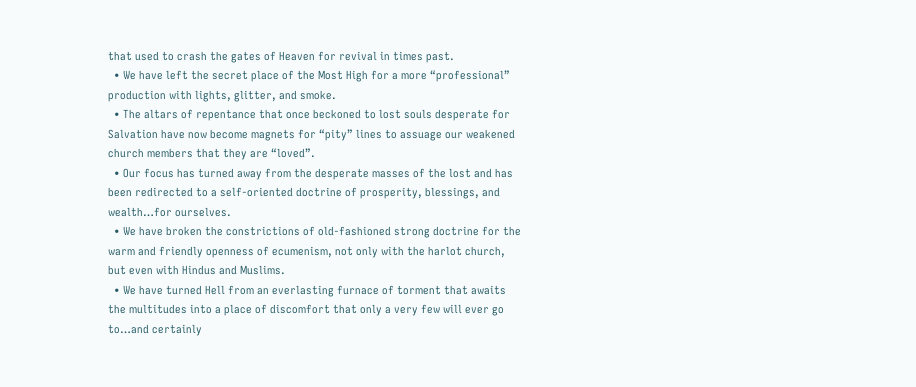that used to crash the gates of Heaven for revival in times past.
  • We have left the secret place of the Most High for a more “professional” production with lights, glitter, and smoke.
  • The altars of repentance that once beckoned to lost souls desperate for Salvation have now become magnets for “pity” lines to assuage our weakened church members that they are “loved”.
  • Our focus has turned away from the desperate masses of the lost and has been redirected to a self-oriented doctrine of prosperity, blessings, and wealth…for ourselves.
  • We have broken the constrictions of old-fashioned strong doctrine for the warm and friendly openness of ecumenism, not only with the harlot church, but even with Hindus and Muslims.
  • We have turned Hell from an everlasting furnace of torment that awaits the multitudes into a place of discomfort that only a very few will ever go to…and certainly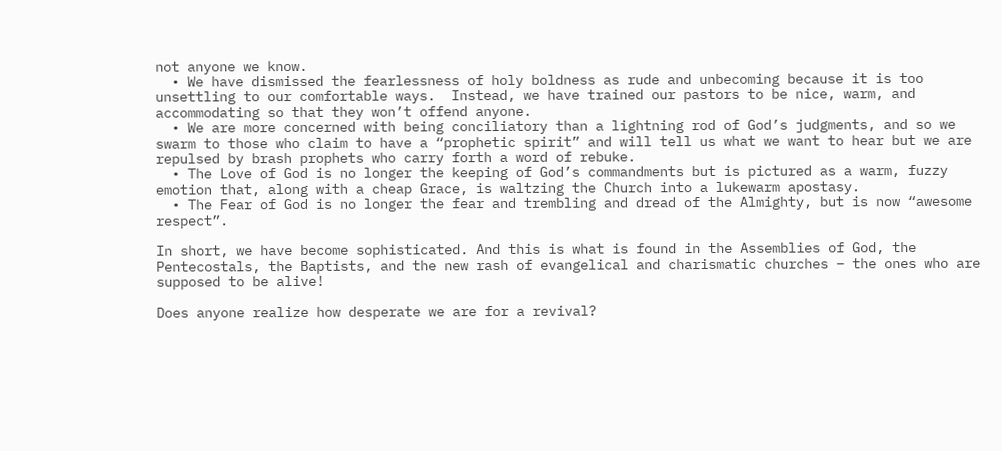not anyone we know.
  • We have dismissed the fearlessness of holy boldness as rude and unbecoming because it is too unsettling to our comfortable ways.  Instead, we have trained our pastors to be nice, warm, and accommodating so that they won’t offend anyone.
  • We are more concerned with being conciliatory than a lightning rod of God’s judgments, and so we swarm to those who claim to have a “prophetic spirit” and will tell us what we want to hear but we are repulsed by brash prophets who carry forth a word of rebuke.
  • The Love of God is no longer the keeping of God’s commandments but is pictured as a warm, fuzzy emotion that, along with a cheap Grace, is waltzing the Church into a lukewarm apostasy.
  • The Fear of God is no longer the fear and trembling and dread of the Almighty, but is now “awesome respect”.

In short, we have become sophisticated. And this is what is found in the Assemblies of God, the Pentecostals, the Baptists, and the new rash of evangelical and charismatic churches – the ones who are supposed to be alive!

Does anyone realize how desperate we are for a revival?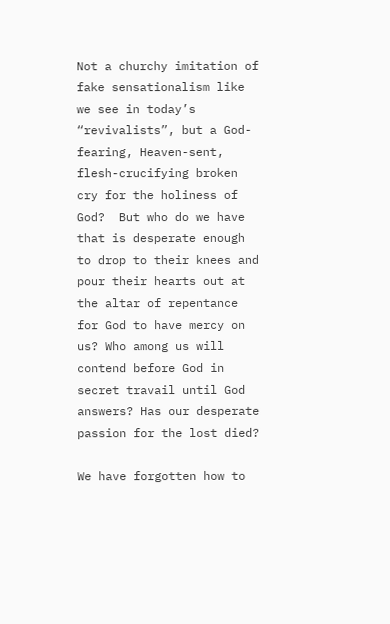Not a churchy imitation of fake sensationalism like we see in today’s “revivalists”, but a God-fearing, Heaven-sent, flesh-crucifying broken cry for the holiness of God?  But who do we have that is desperate enough to drop to their knees and pour their hearts out at the altar of repentance for God to have mercy on us? Who among us will contend before God in secret travail until God answers? Has our desperate passion for the lost died?

We have forgotten how to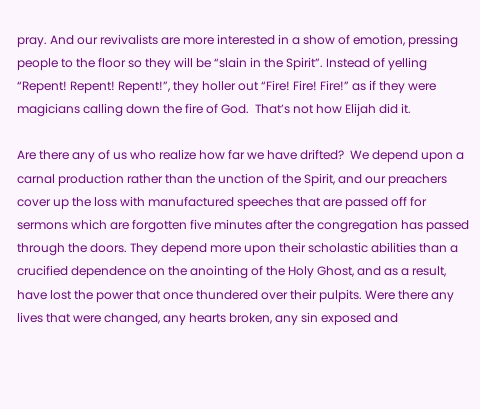pray. And our revivalists are more interested in a show of emotion, pressing people to the floor so they will be “slain in the Spirit”. Instead of yelling “Repent! Repent! Repent!”, they holler out “Fire! Fire! Fire!” as if they were magicians calling down the fire of God.  That’s not how Elijah did it.

Are there any of us who realize how far we have drifted?  We depend upon a carnal production rather than the unction of the Spirit, and our preachers cover up the loss with manufactured speeches that are passed off for sermons which are forgotten five minutes after the congregation has passed through the doors. They depend more upon their scholastic abilities than a crucified dependence on the anointing of the Holy Ghost, and as a result, have lost the power that once thundered over their pulpits. Were there any lives that were changed, any hearts broken, any sin exposed and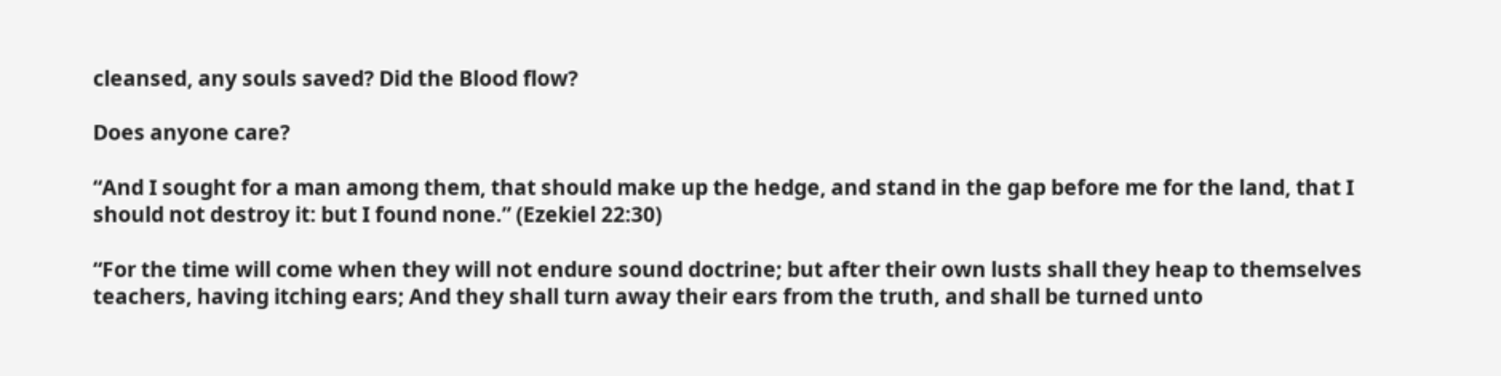cleansed, any souls saved? Did the Blood flow?

Does anyone care?

“And I sought for a man among them, that should make up the hedge, and stand in the gap before me for the land, that I should not destroy it: but I found none.” (Ezekiel 22:30)

“For the time will come when they will not endure sound doctrine; but after their own lusts shall they heap to themselves teachers, having itching ears; And they shall turn away their ears from the truth, and shall be turned unto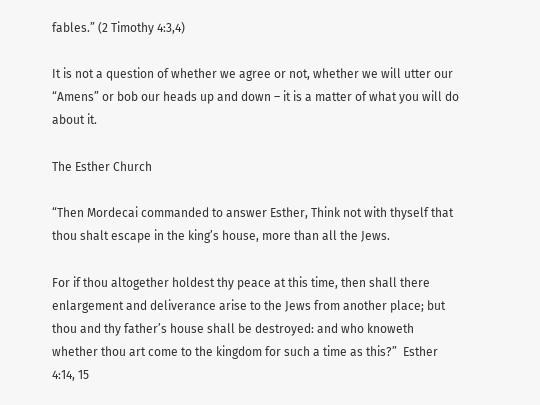fables.” (2 Timothy 4:3,4)

It is not a question of whether we agree or not, whether we will utter our “Amens” or bob our heads up and down – it is a matter of what you will do about it.

The Esther Church

“Then Mordecai commanded to answer Esther, Think not with thyself that thou shalt escape in the king’s house, more than all the Jews.

For if thou altogether holdest thy peace at this time, then shall there enlargement and deliverance arise to the Jews from another place; but thou and thy father’s house shall be destroyed: and who knoweth whether thou art come to the kingdom for such a time as this?”  Esther 4:14, 15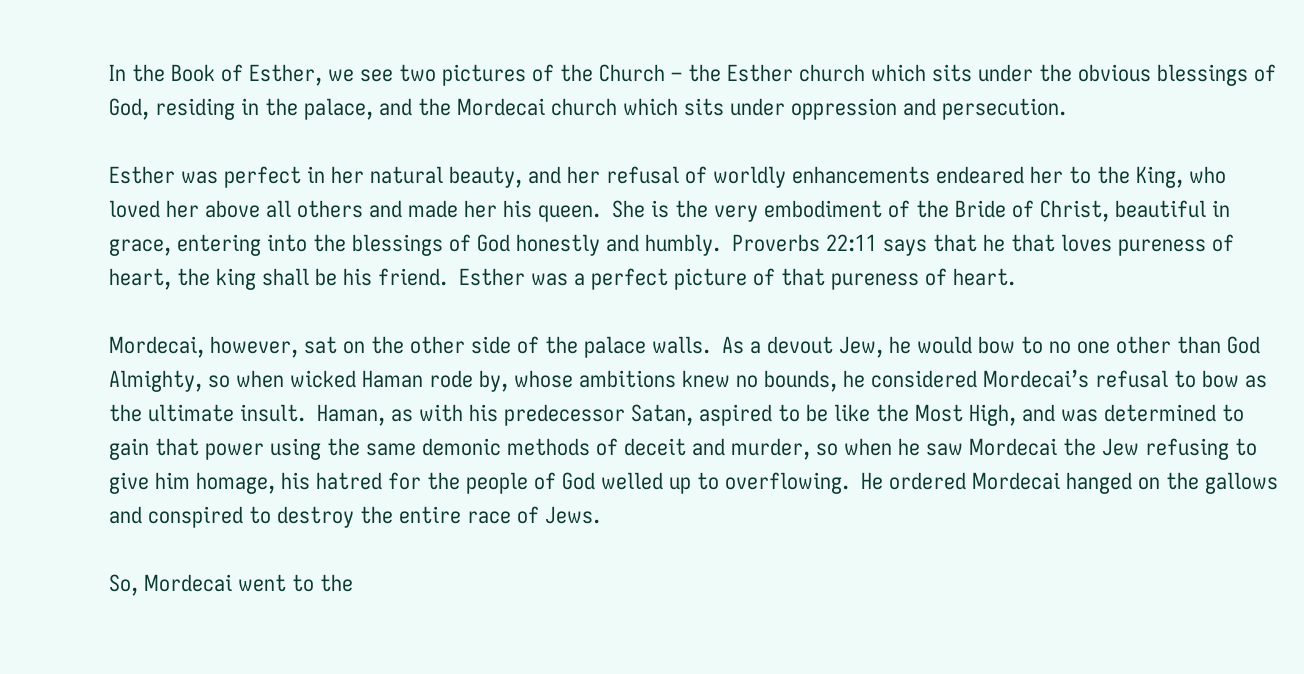In the Book of Esther, we see two pictures of the Church – the Esther church which sits under the obvious blessings of God, residing in the palace, and the Mordecai church which sits under oppression and persecution.

Esther was perfect in her natural beauty, and her refusal of worldly enhancements endeared her to the King, who loved her above all others and made her his queen.  She is the very embodiment of the Bride of Christ, beautiful in grace, entering into the blessings of God honestly and humbly.  Proverbs 22:11 says that he that loves pureness of heart, the king shall be his friend.  Esther was a perfect picture of that pureness of heart.

Mordecai, however, sat on the other side of the palace walls.  As a devout Jew, he would bow to no one other than God Almighty, so when wicked Haman rode by, whose ambitions knew no bounds, he considered Mordecai’s refusal to bow as the ultimate insult.  Haman, as with his predecessor Satan, aspired to be like the Most High, and was determined to gain that power using the same demonic methods of deceit and murder, so when he saw Mordecai the Jew refusing to give him homage, his hatred for the people of God welled up to overflowing.  He ordered Mordecai hanged on the gallows and conspired to destroy the entire race of Jews.

So, Mordecai went to the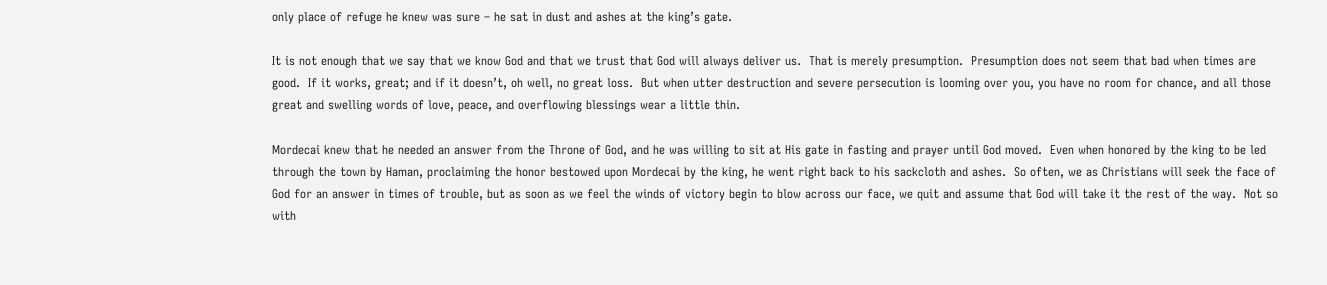only place of refuge he knew was sure – he sat in dust and ashes at the king’s gate.

It is not enough that we say that we know God and that we trust that God will always deliver us.  That is merely presumption.  Presumption does not seem that bad when times are good.  If it works, great; and if it doesn’t, oh well, no great loss.  But when utter destruction and severe persecution is looming over you, you have no room for chance, and all those great and swelling words of love, peace, and overflowing blessings wear a little thin.

Mordecai knew that he needed an answer from the Throne of God, and he was willing to sit at His gate in fasting and prayer until God moved.  Even when honored by the king to be led through the town by Haman, proclaiming the honor bestowed upon Mordecai by the king, he went right back to his sackcloth and ashes.  So often, we as Christians will seek the face of God for an answer in times of trouble, but as soon as we feel the winds of victory begin to blow across our face, we quit and assume that God will take it the rest of the way.  Not so with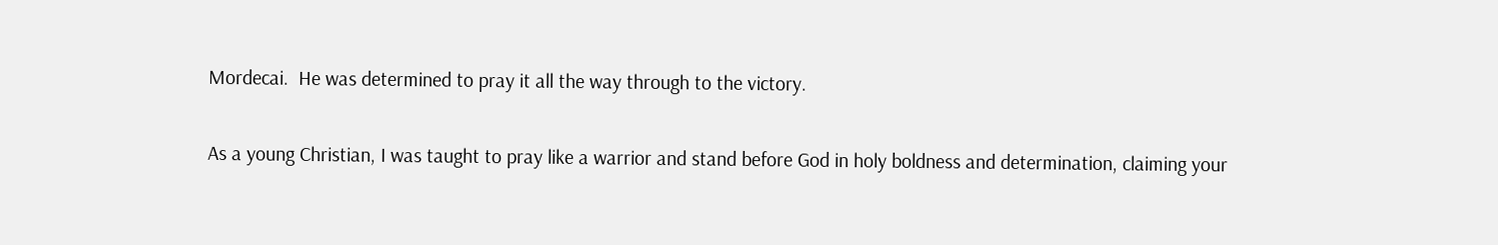Mordecai.  He was determined to pray it all the way through to the victory.

As a young Christian, I was taught to pray like a warrior and stand before God in holy boldness and determination, claiming your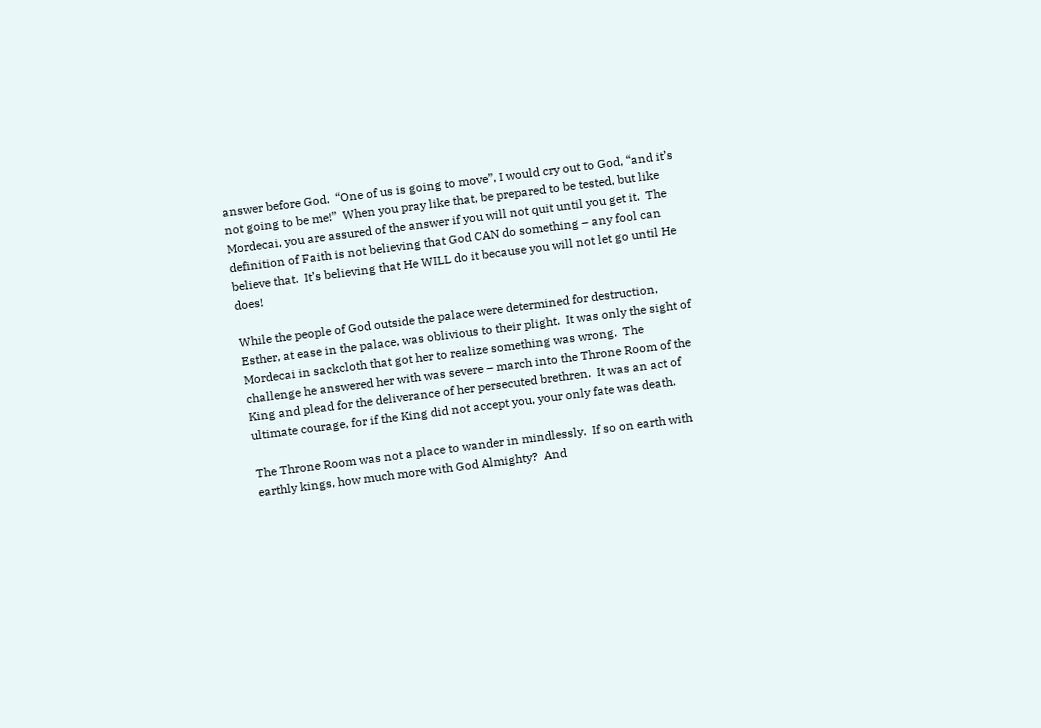answer before God.  “One of us is going to move”, I would cry out to God, “and it’s not going to be me!”  When you pray like that, be prepared to be tested, but like Mordecai, you are assured of the answer if you will not quit until you get it.  The definition of Faith is not believing that God CAN do something – any fool can believe that.  It’s believing that He WILL do it because you will not let go until He does!

While the people of God outside the palace were determined for destruction, Esther, at ease in the palace, was oblivious to their plight.  It was only the sight of Mordecai in sackcloth that got her to realize something was wrong.  The challenge he answered her with was severe – march into the Throne Room of the King and plead for the deliverance of her persecuted brethren.  It was an act of ultimate courage, for if the King did not accept you, your only fate was death.

The Throne Room was not a place to wander in mindlessly.  If so on earth with earthly kings, how much more with God Almighty?  And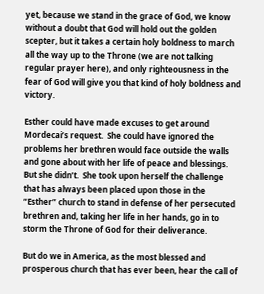yet, because we stand in the grace of God, we know without a doubt that God will hold out the golden scepter, but it takes a certain holy boldness to march all the way up to the Throne (we are not talking regular prayer here), and only righteousness in the fear of God will give you that kind of holy boldness and victory.

Esther could have made excuses to get around Mordecai’s request.  She could have ignored the problems her brethren would face outside the walls and gone about with her life of peace and blessings. But she didn’t.  She took upon herself the challenge that has always been placed upon those in the “Esther” church to stand in defense of her persecuted brethren and, taking her life in her hands, go in to storm the Throne of God for their deliverance.

But do we in America, as the most blessed and prosperous church that has ever been, hear the call of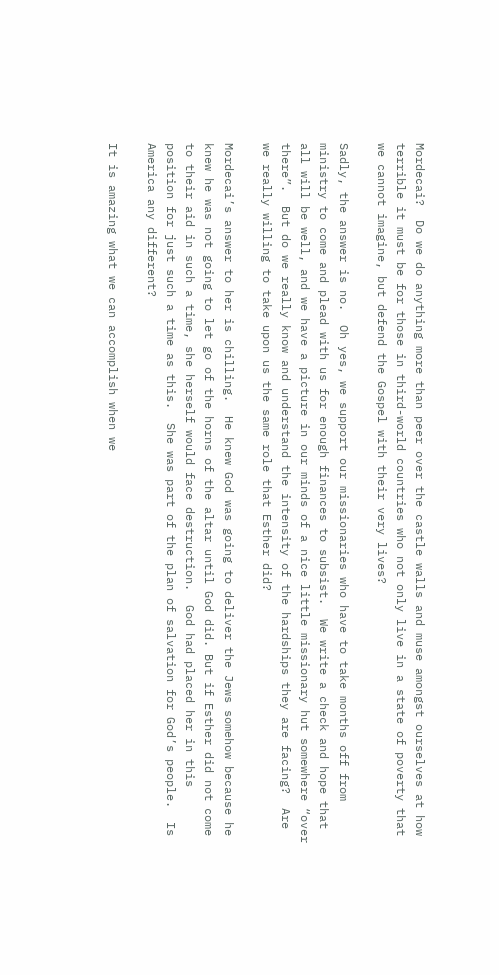Mordecai?  Do we do anything more than peer over the castle walls and muse amongst ourselves at how terrible it must be for those in third-world countries who not only live in a state of poverty that we cannot imagine, but defend the Gospel with their very lives?

Sadly, the answer is no.  Oh yes, we support our missionaries who have to take months off from ministry to come and plead with us for enough finances to subsist.  We write a check and hope that all will be well, and we have a picture in our minds of a nice little missionary hut somewhere “over there”.  But do we really know and understand the intensity of the hardships they are facing?  Are we really willing to take upon us the same role that Esther did?

Mordecai’s answer to her is chilling.  He knew God was going to deliver the Jews somehow because he knew he was not going to let go of the horns of the altar until God did. But if Esther did not come to their aid in such a time, she herself would face destruction.  God had placed her in this position for just such a time as this.  She was part of the plan of salvation for God’s people.  Is America any different?

It is amazing what we can accomplish when we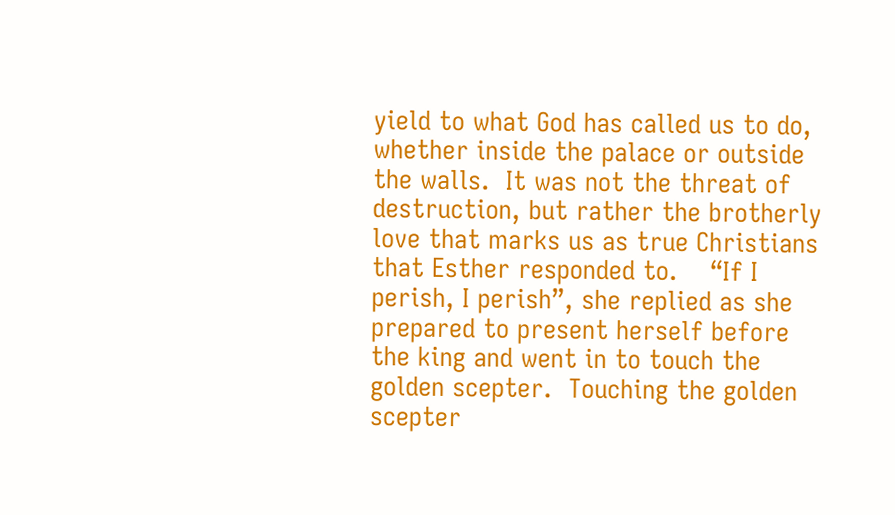yield to what God has called us to do, whether inside the palace or outside the walls.  It was not the threat of destruction, but rather the brotherly love that marks us as true Christians that Esther responded to.    “If I perish, I perish”, she replied as she prepared to present herself before the king and went in to touch the golden scepter.  Touching the golden scepter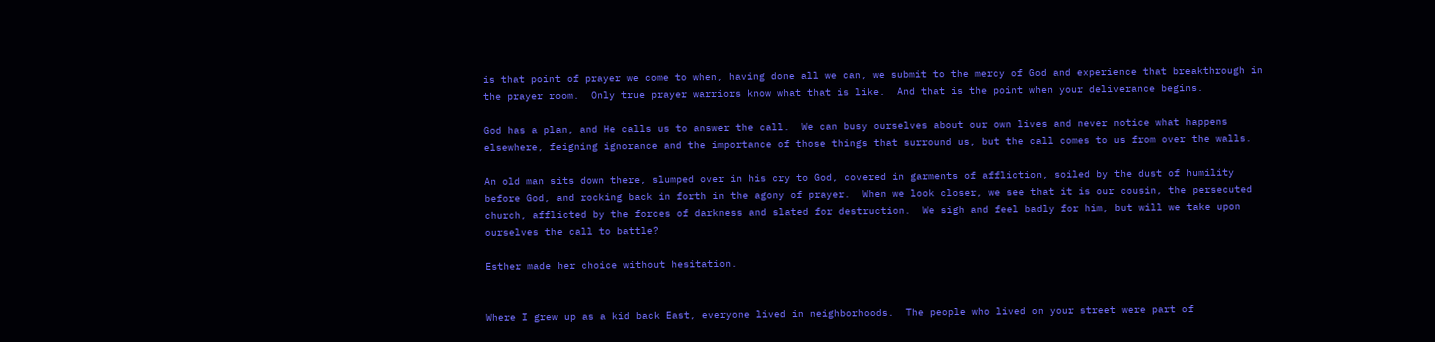is that point of prayer we come to when, having done all we can, we submit to the mercy of God and experience that breakthrough in the prayer room.  Only true prayer warriors know what that is like.  And that is the point when your deliverance begins.

God has a plan, and He calls us to answer the call.  We can busy ourselves about our own lives and never notice what happens elsewhere, feigning ignorance and the importance of those things that surround us, but the call comes to us from over the walls.

An old man sits down there, slumped over in his cry to God, covered in garments of affliction, soiled by the dust of humility before God, and rocking back in forth in the agony of prayer.  When we look closer, we see that it is our cousin, the persecuted church, afflicted by the forces of darkness and slated for destruction.  We sigh and feel badly for him, but will we take upon ourselves the call to battle?

Esther made her choice without hesitation.


Where I grew up as a kid back East, everyone lived in neighborhoods.  The people who lived on your street were part of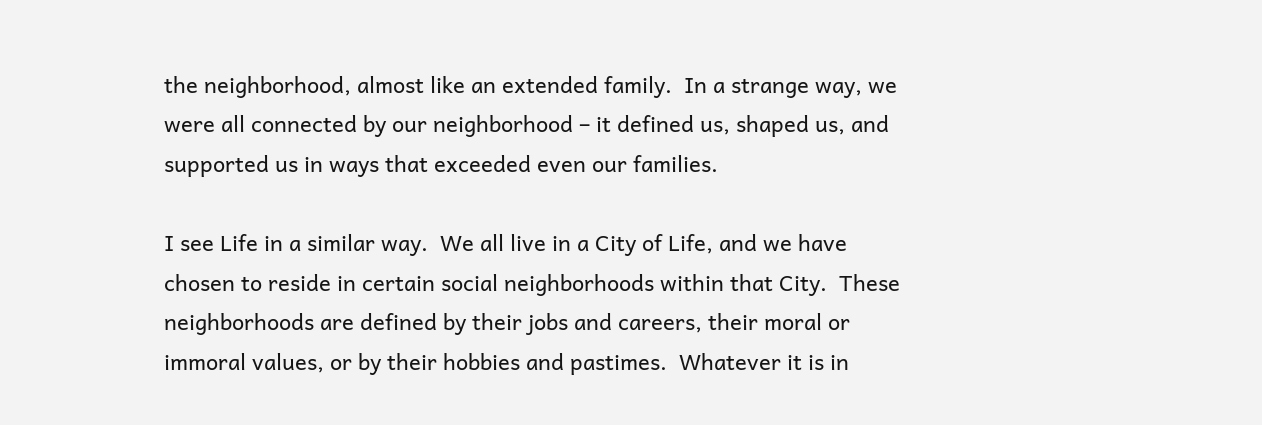the neighborhood, almost like an extended family.  In a strange way, we were all connected by our neighborhood – it defined us, shaped us, and supported us in ways that exceeded even our families.

I see Life in a similar way.  We all live in a City of Life, and we have chosen to reside in certain social neighborhoods within that City.  These neighborhoods are defined by their jobs and careers, their moral or immoral values, or by their hobbies and pastimes.  Whatever it is in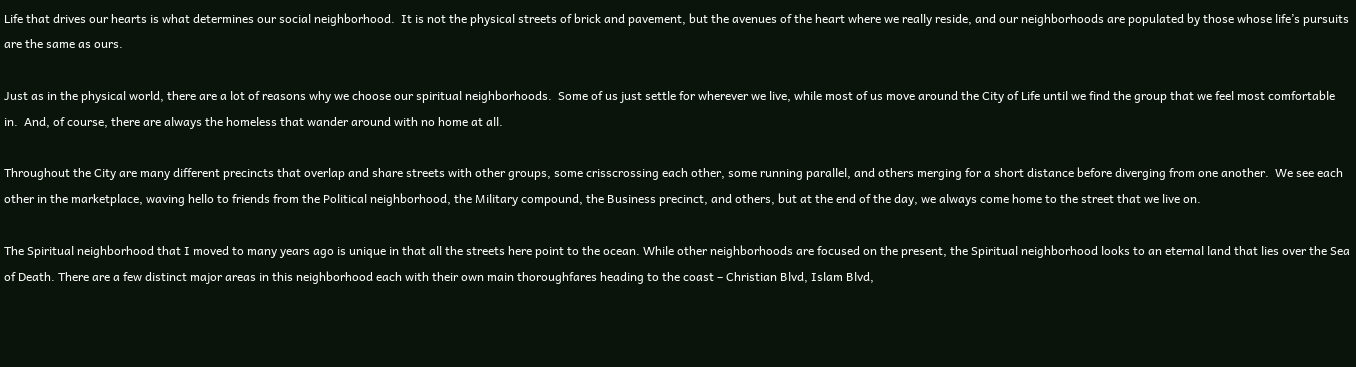Life that drives our hearts is what determines our social neighborhood.  It is not the physical streets of brick and pavement, but the avenues of the heart where we really reside, and our neighborhoods are populated by those whose life’s pursuits are the same as ours.

Just as in the physical world, there are a lot of reasons why we choose our spiritual neighborhoods.  Some of us just settle for wherever we live, while most of us move around the City of Life until we find the group that we feel most comfortable in.  And, of course, there are always the homeless that wander around with no home at all.

Throughout the City are many different precincts that overlap and share streets with other groups, some crisscrossing each other, some running parallel, and others merging for a short distance before diverging from one another.  We see each other in the marketplace, waving hello to friends from the Political neighborhood, the Military compound, the Business precinct, and others, but at the end of the day, we always come home to the street that we live on.

The Spiritual neighborhood that I moved to many years ago is unique in that all the streets here point to the ocean. While other neighborhoods are focused on the present, the Spiritual neighborhood looks to an eternal land that lies over the Sea of Death. There are a few distinct major areas in this neighborhood each with their own main thoroughfares heading to the coast – Christian Blvd, Islam Blvd,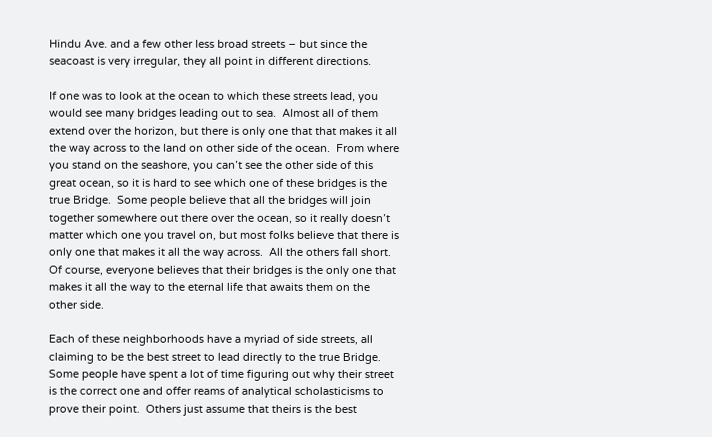Hindu Ave. and a few other less broad streets – but since the seacoast is very irregular, they all point in different directions.

If one was to look at the ocean to which these streets lead, you would see many bridges leading out to sea.  Almost all of them extend over the horizon, but there is only one that that makes it all the way across to the land on other side of the ocean.  From where you stand on the seashore, you can’t see the other side of this great ocean, so it is hard to see which one of these bridges is the true Bridge.  Some people believe that all the bridges will join together somewhere out there over the ocean, so it really doesn’t matter which one you travel on, but most folks believe that there is only one that makes it all the way across.  All the others fall short.  Of course, everyone believes that their bridges is the only one that makes it all the way to the eternal life that awaits them on the other side.

Each of these neighborhoods have a myriad of side streets, all claiming to be the best street to lead directly to the true Bridge.  Some people have spent a lot of time figuring out why their street is the correct one and offer reams of analytical scholasticisms to prove their point.  Others just assume that theirs is the best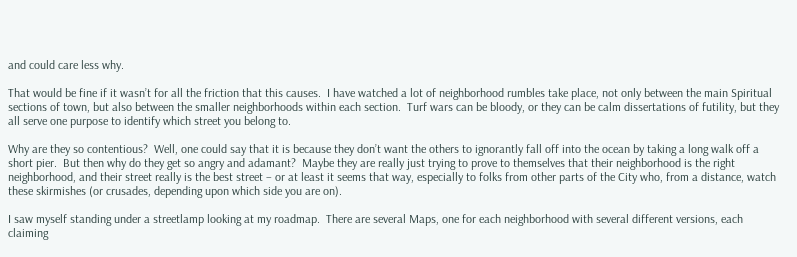and could care less why.

That would be fine if it wasn’t for all the friction that this causes.  I have watched a lot of neighborhood rumbles take place, not only between the main Spiritual sections of town, but also between the smaller neighborhoods within each section.  Turf wars can be bloody, or they can be calm dissertations of futility, but they all serve one purpose to identify which street you belong to.

Why are they so contentious?  Well, one could say that it is because they don’t want the others to ignorantly fall off into the ocean by taking a long walk off a short pier.  But then why do they get so angry and adamant?  Maybe they are really just trying to prove to themselves that their neighborhood is the right neighborhood, and their street really is the best street – or at least it seems that way, especially to folks from other parts of the City who, from a distance, watch these skirmishes (or crusades, depending upon which side you are on).

I saw myself standing under a streetlamp looking at my roadmap.  There are several Maps, one for each neighborhood with several different versions, each claiming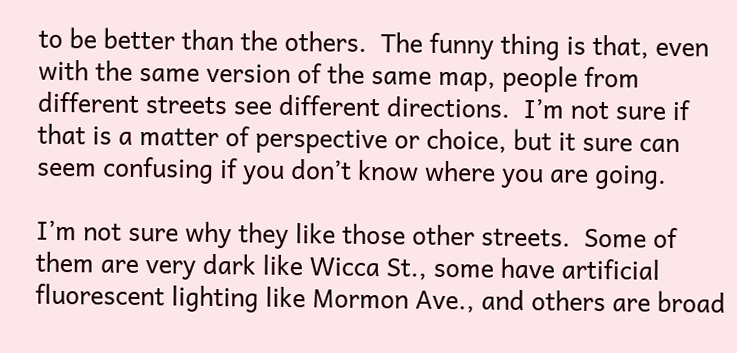to be better than the others.  The funny thing is that, even with the same version of the same map, people from different streets see different directions.  I’m not sure if that is a matter of perspective or choice, but it sure can seem confusing if you don’t know where you are going.

I’m not sure why they like those other streets.  Some of them are very dark like Wicca St., some have artificial fluorescent lighting like Mormon Ave., and others are broad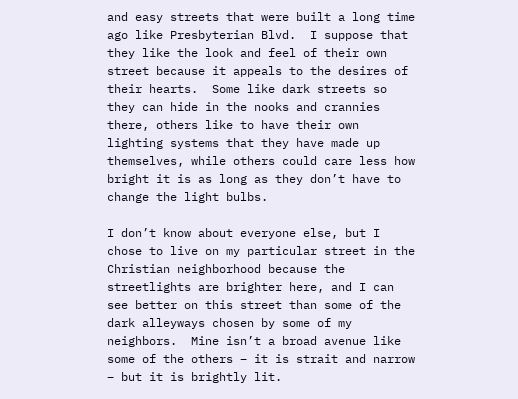and easy streets that were built a long time ago like Presbyterian Blvd.  I suppose that they like the look and feel of their own street because it appeals to the desires of their hearts.  Some like dark streets so they can hide in the nooks and crannies there, others like to have their own lighting systems that they have made up themselves, while others could care less how bright it is as long as they don’t have to change the light bulbs.

I don’t know about everyone else, but I chose to live on my particular street in the Christian neighborhood because the streetlights are brighter here, and I can see better on this street than some of the dark alleyways chosen by some of my neighbors.  Mine isn’t a broad avenue like some of the others – it is strait and narrow – but it is brightly lit.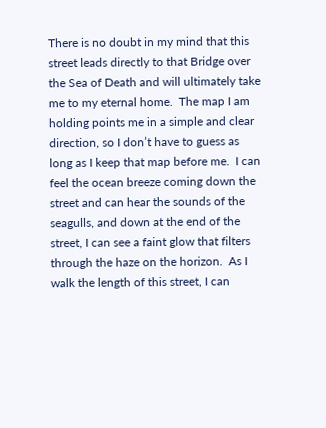There is no doubt in my mind that this street leads directly to that Bridge over the Sea of Death and will ultimately take me to my eternal home.  The map I am holding points me in a simple and clear direction, so I don’t have to guess as long as I keep that map before me.  I can feel the ocean breeze coming down the street and can hear the sounds of the seagulls, and down at the end of the street, I can see a faint glow that filters through the haze on the horizon.  As I walk the length of this street, I can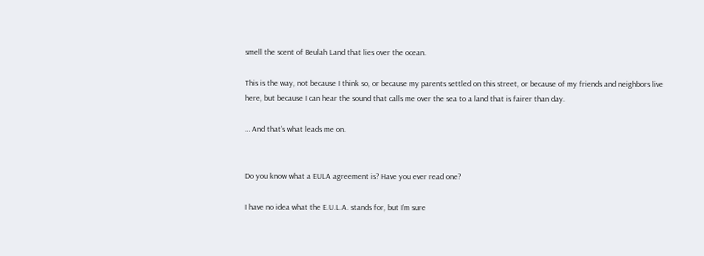smell the scent of Beulah Land that lies over the ocean.

This is the way, not because I think so, or because my parents settled on this street, or because of my friends and neighbors live here, but because I can hear the sound that calls me over the sea to a land that is fairer than day.

… And that’s what leads me on.


Do you know what a EULA agreement is? Have you ever read one?

I have no idea what the E.U.L.A. stands for, but I’m sure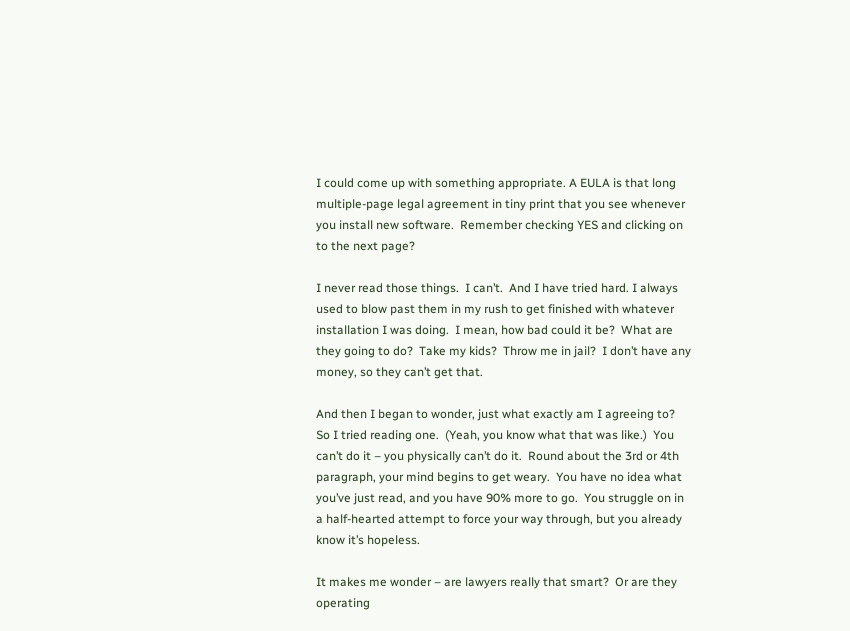I could come up with something appropriate. A EULA is that long multiple-page legal agreement in tiny print that you see whenever you install new software.  Remember checking YES and clicking on to the next page?

I never read those things.  I can’t.  And I have tried hard. I always used to blow past them in my rush to get finished with whatever installation I was doing.  I mean, how bad could it be?  What are they going to do?  Take my kids?  Throw me in jail?  I don’t have any money, so they can’t get that.

And then I began to wonder, just what exactly am I agreeing to?  So I tried reading one.  (Yeah, you know what that was like.)  You can’t do it – you physically can’t do it.  Round about the 3rd or 4th paragraph, your mind begins to get weary.  You have no idea what you’ve just read, and you have 90% more to go.  You struggle on in a half-hearted attempt to force your way through, but you already know it’s hopeless.

It makes me wonder – are lawyers really that smart?  Or are they operating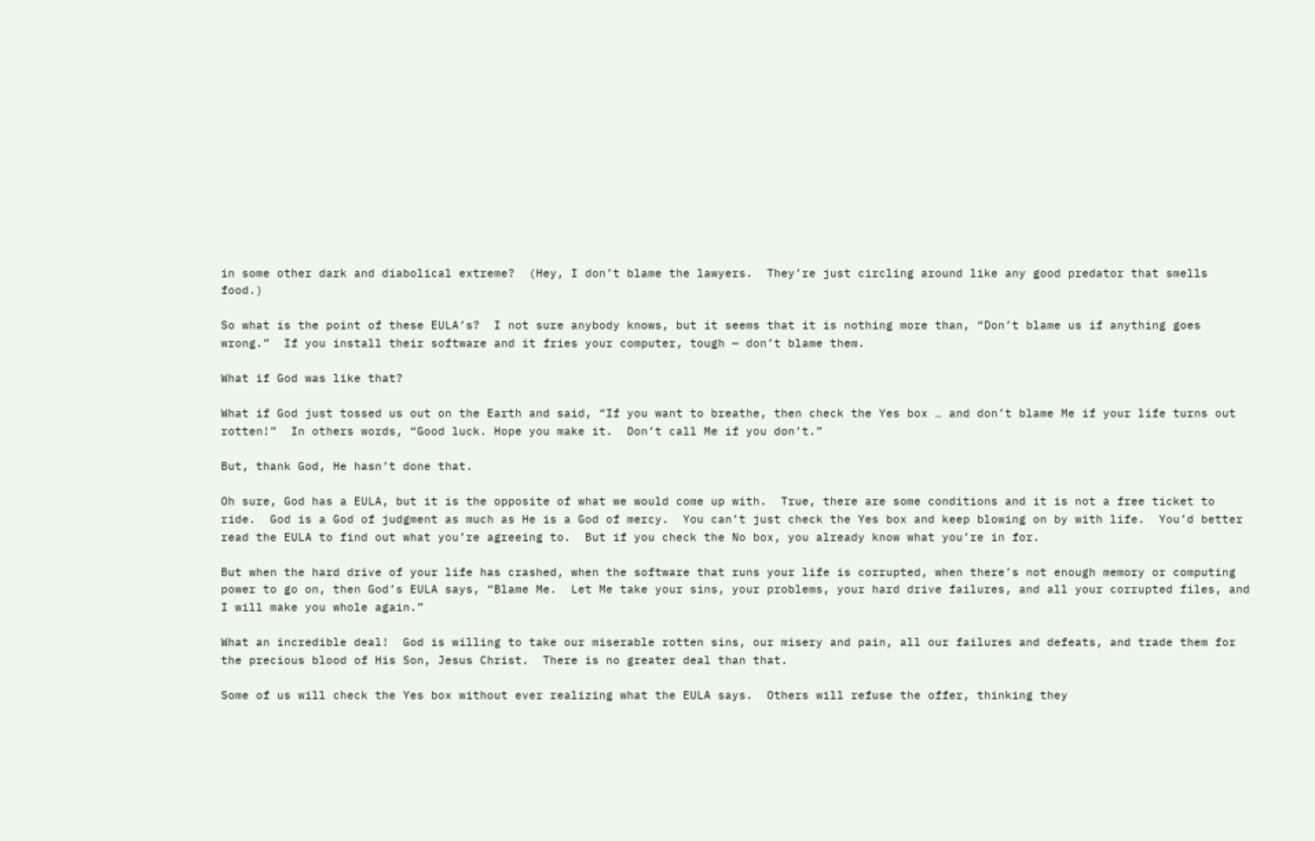in some other dark and diabolical extreme?  (Hey, I don’t blame the lawyers.  They’re just circling around like any good predator that smells food.)

So what is the point of these EULA’s?  I not sure anybody knows, but it seems that it is nothing more than, “Don’t blame us if anything goes wrong.”  If you install their software and it fries your computer, tough — don’t blame them.

What if God was like that?

What if God just tossed us out on the Earth and said, “If you want to breathe, then check the Yes box … and don’t blame Me if your life turns out rotten!”  In others words, “Good luck. Hope you make it.  Don’t call Me if you don’t.”

But, thank God, He hasn’t done that.

Oh sure, God has a EULA, but it is the opposite of what we would come up with.  True, there are some conditions and it is not a free ticket to ride.  God is a God of judgment as much as He is a God of mercy.  You can’t just check the Yes box and keep blowing on by with life.  You’d better read the EULA to find out what you’re agreeing to.  But if you check the No box, you already know what you’re in for.

But when the hard drive of your life has crashed, when the software that runs your life is corrupted, when there’s not enough memory or computing power to go on, then God’s EULA says, “Blame Me.  Let Me take your sins, your problems, your hard drive failures, and all your corrupted files, and I will make you whole again.”

What an incredible deal!  God is willing to take our miserable rotten sins, our misery and pain, all our failures and defeats, and trade them for the precious blood of His Son, Jesus Christ.  There is no greater deal than that.

Some of us will check the Yes box without ever realizing what the EULA says.  Others will refuse the offer, thinking they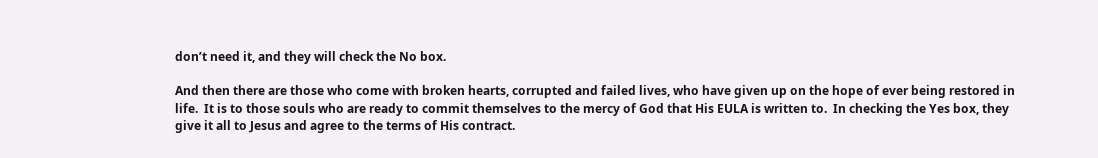don’t need it, and they will check the No box.

And then there are those who come with broken hearts, corrupted and failed lives, who have given up on the hope of ever being restored in life.  It is to those souls who are ready to commit themselves to the mercy of God that His EULA is written to.  In checking the Yes box, they give it all to Jesus and agree to the terms of His contract.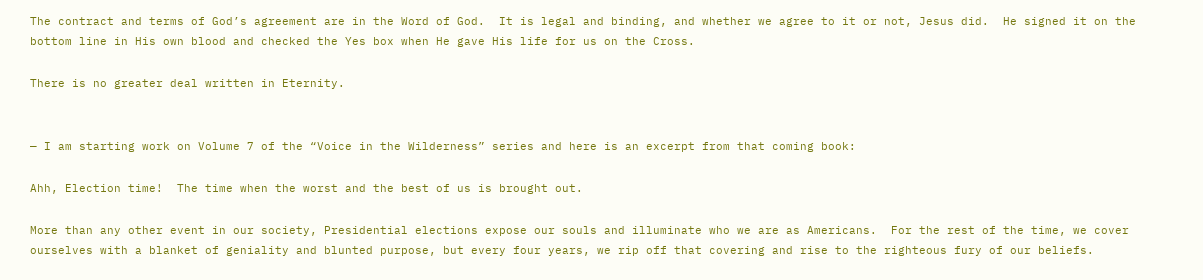The contract and terms of God’s agreement are in the Word of God.  It is legal and binding, and whether we agree to it or not, Jesus did.  He signed it on the bottom line in His own blood and checked the Yes box when He gave His life for us on the Cross.

There is no greater deal written in Eternity.


— I am starting work on Volume 7 of the “Voice in the Wilderness” series and here is an excerpt from that coming book:

Ahh, Election time!  The time when the worst and the best of us is brought out.

More than any other event in our society, Presidential elections expose our souls and illuminate who we are as Americans.  For the rest of the time, we cover ourselves with a blanket of geniality and blunted purpose, but every four years, we rip off that covering and rise to the righteous fury of our beliefs.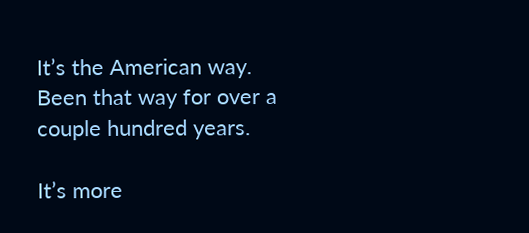It’s the American way.  Been that way for over a couple hundred years.

It’s more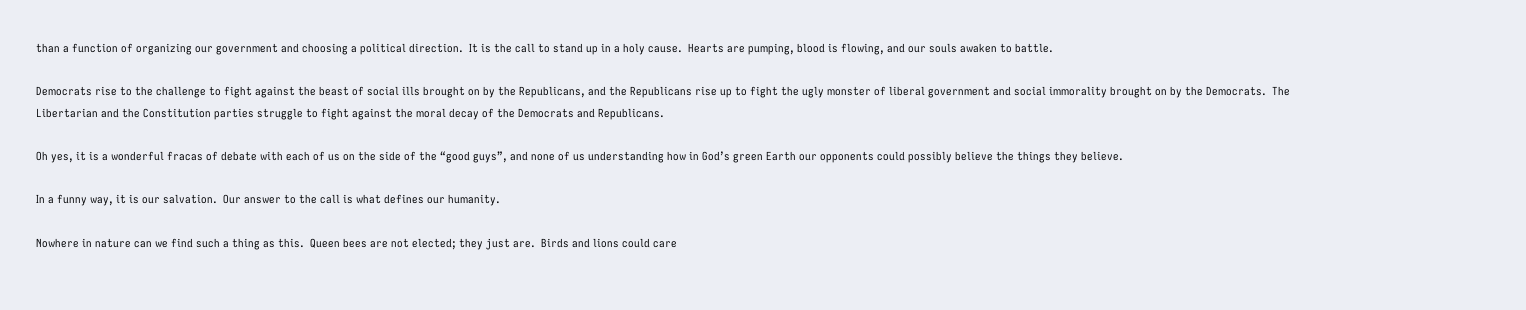than a function of organizing our government and choosing a political direction.  It is the call to stand up in a holy cause.  Hearts are pumping, blood is flowing, and our souls awaken to battle.

Democrats rise to the challenge to fight against the beast of social ills brought on by the Republicans, and the Republicans rise up to fight the ugly monster of liberal government and social immorality brought on by the Democrats.  The Libertarian and the Constitution parties struggle to fight against the moral decay of the Democrats and Republicans.

Oh yes, it is a wonderful fracas of debate with each of us on the side of the “good guys”, and none of us understanding how in God’s green Earth our opponents could possibly believe the things they believe.

In a funny way, it is our salvation.  Our answer to the call is what defines our humanity.

Nowhere in nature can we find such a thing as this.  Queen bees are not elected; they just are.  Birds and lions could care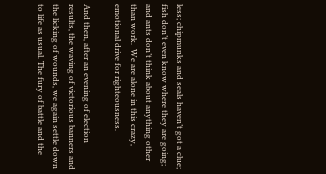less; chipmunks and seals haven’t got a clue; fish don’t even know where they are going; and ants don’t think about anything other than work.  We are alone in this crazy, emotional drive for righteousness.

And then, after an evening of election results, the waving of victorious banners and the licking of wounds, we again settle down to life as usual. The fury of battle and the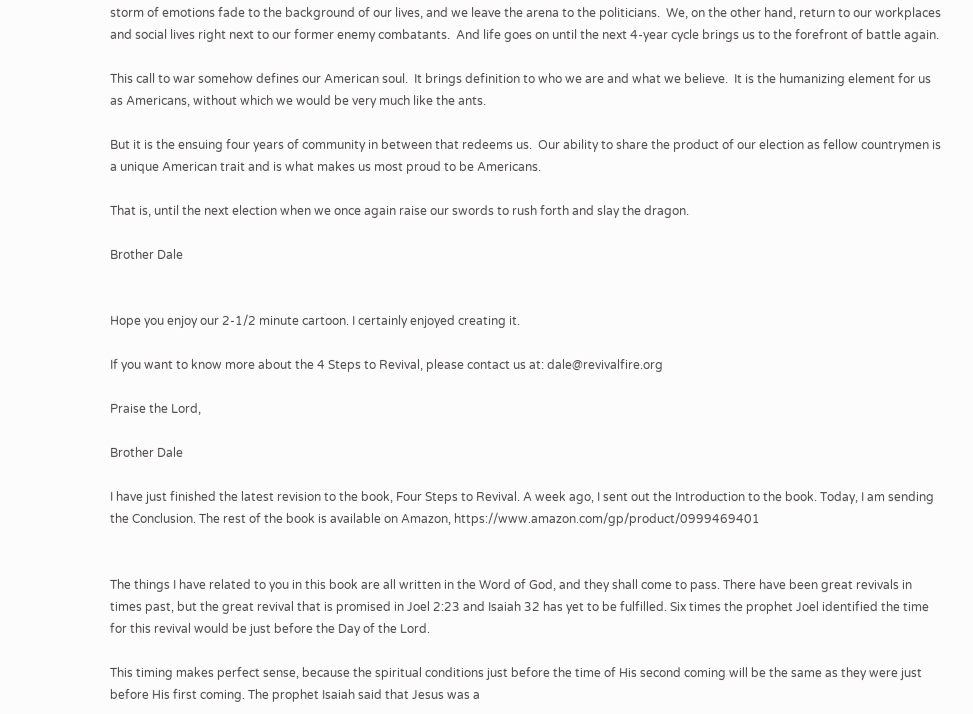storm of emotions fade to the background of our lives, and we leave the arena to the politicians.  We, on the other hand, return to our workplaces and social lives right next to our former enemy combatants.  And life goes on until the next 4-year cycle brings us to the forefront of battle again.

This call to war somehow defines our American soul.  It brings definition to who we are and what we believe.  It is the humanizing element for us as Americans, without which we would be very much like the ants.

But it is the ensuing four years of community in between that redeems us.  Our ability to share the product of our election as fellow countrymen is a unique American trait and is what makes us most proud to be Americans.

That is, until the next election when we once again raise our swords to rush forth and slay the dragon.

Brother Dale


Hope you enjoy our 2-1/2 minute cartoon. I certainly enjoyed creating it.

If you want to know more about the 4 Steps to Revival, please contact us at: dale@revivalfire.org

Praise the Lord,

Brother Dale

I have just finished the latest revision to the book, Four Steps to Revival. A week ago, I sent out the Introduction to the book. Today, I am sending the Conclusion. The rest of the book is available on Amazon, https://www.amazon.com/gp/product/0999469401


The things I have related to you in this book are all written in the Word of God, and they shall come to pass. There have been great revivals in times past, but the great revival that is promised in Joel 2:23 and Isaiah 32 has yet to be fulfilled. Six times the prophet Joel identified the time for this revival would be just before the Day of the Lord.

This timing makes perfect sense, because the spiritual conditions just before the time of His second coming will be the same as they were just before His first coming. The prophet Isaiah said that Jesus was a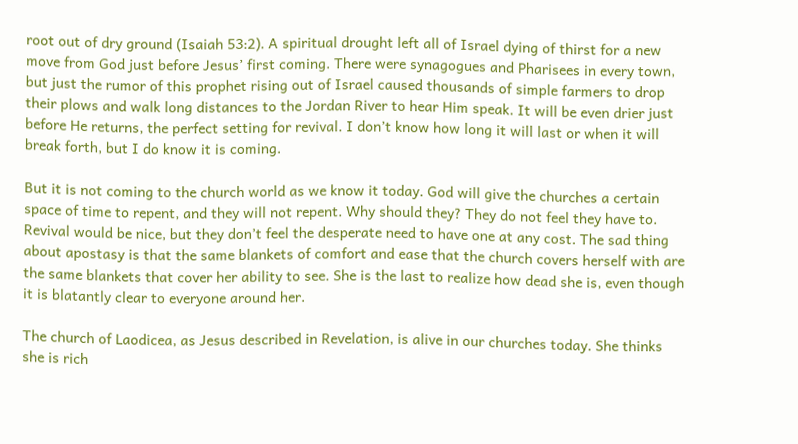root out of dry ground (Isaiah 53:2). A spiritual drought left all of Israel dying of thirst for a new move from God just before Jesus’ first coming. There were synagogues and Pharisees in every town, but just the rumor of this prophet rising out of Israel caused thousands of simple farmers to drop their plows and walk long distances to the Jordan River to hear Him speak. It will be even drier just before He returns, the perfect setting for revival. I don’t know how long it will last or when it will break forth, but I do know it is coming.

But it is not coming to the church world as we know it today. God will give the churches a certain space of time to repent, and they will not repent. Why should they? They do not feel they have to. Revival would be nice, but they don’t feel the desperate need to have one at any cost. The sad thing about apostasy is that the same blankets of comfort and ease that the church covers herself with are the same blankets that cover her ability to see. She is the last to realize how dead she is, even though it is blatantly clear to everyone around her.

The church of Laodicea, as Jesus described in Revelation, is alive in our churches today. She thinks she is rich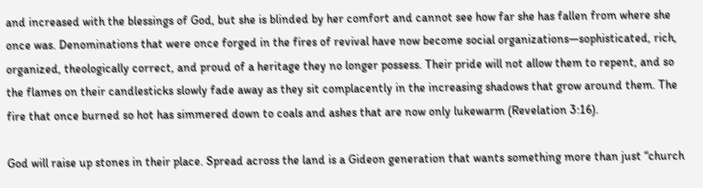and increased with the blessings of God, but she is blinded by her comfort and cannot see how far she has fallen from where she once was. Denominations that were once forged in the fires of revival have now become social organizations—sophisticated, rich, organized, theologically correct, and proud of a heritage they no longer possess. Their pride will not allow them to repent, and so the flames on their candlesticks slowly fade away as they sit complacently in the increasing shadows that grow around them. The fire that once burned so hot has simmered down to coals and ashes that are now only lukewarm (Revelation 3:16).

God will raise up stones in their place. Spread across the land is a Gideon generation that wants something more than just “church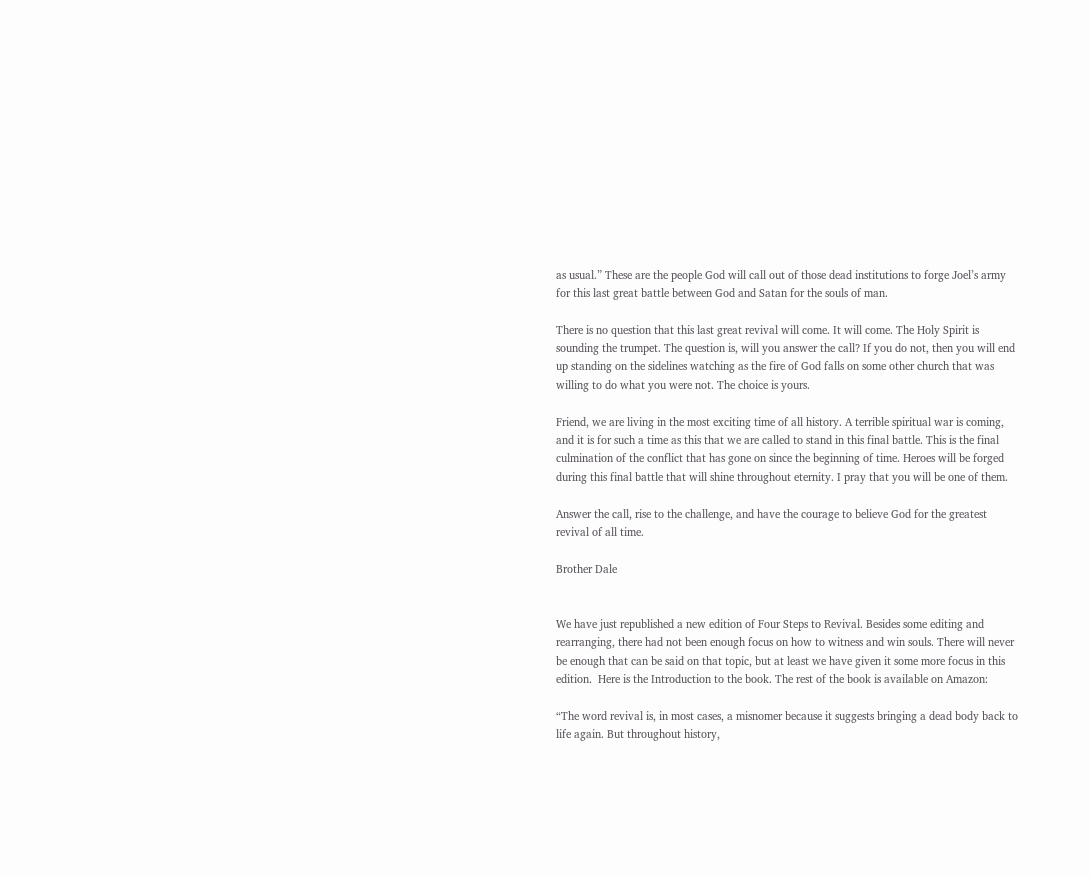as usual.” These are the people God will call out of those dead institutions to forge Joel’s army for this last great battle between God and Satan for the souls of man.

There is no question that this last great revival will come. It will come. The Holy Spirit is sounding the trumpet. The question is, will you answer the call? If you do not, then you will end up standing on the sidelines watching as the fire of God falls on some other church that was willing to do what you were not. The choice is yours.

Friend, we are living in the most exciting time of all history. A terrible spiritual war is coming, and it is for such a time as this that we are called to stand in this final battle. This is the final culmination of the conflict that has gone on since the beginning of time. Heroes will be forged during this final battle that will shine throughout eternity. I pray that you will be one of them.

Answer the call, rise to the challenge, and have the courage to believe God for the greatest revival of all time.

Brother Dale


We have just republished a new edition of Four Steps to Revival. Besides some editing and rearranging, there had not been enough focus on how to witness and win souls. There will never be enough that can be said on that topic, but at least we have given it some more focus in this edition.  Here is the Introduction to the book. The rest of the book is available on Amazon:

“The word revival is, in most cases, a misnomer because it suggests bringing a dead body back to life again. But throughout history,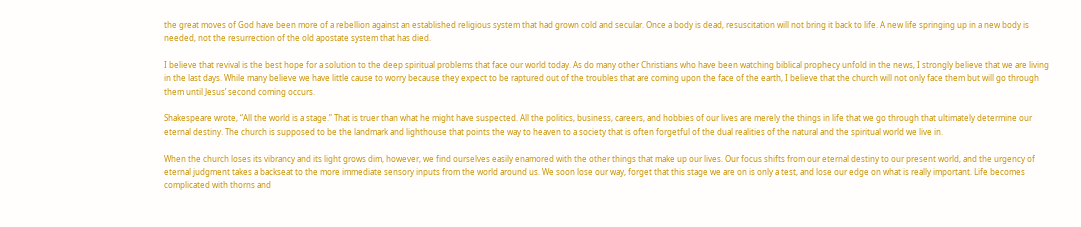the great moves of God have been more of a rebellion against an established religious system that had grown cold and secular. Once a body is dead, resuscitation will not bring it back to life. A new life springing up in a new body is needed, not the resurrection of the old apostate system that has died.

I believe that revival is the best hope for a solution to the deep spiritual problems that face our world today. As do many other Christians who have been watching biblical prophecy unfold in the news, I strongly believe that we are living in the last days. While many believe we have little cause to worry because they expect to be raptured out of the troubles that are coming upon the face of the earth, I believe that the church will not only face them but will go through them until Jesus’ second coming occurs.

Shakespeare wrote, “All the world is a stage.” That is truer than what he might have suspected. All the politics, business, careers, and hobbies of our lives are merely the things in life that we go through that ultimately determine our eternal destiny. The church is supposed to be the landmark and lighthouse that points the way to heaven to a society that is often forgetful of the dual realities of the natural and the spiritual world we live in.

When the church loses its vibrancy and its light grows dim, however, we find ourselves easily enamored with the other things that make up our lives. Our focus shifts from our eternal destiny to our present world, and the urgency of eternal judgment takes a backseat to the more immediate sensory inputs from the world around us. We soon lose our way, forget that this stage we are on is only a test, and lose our edge on what is really important. Life becomes complicated with thorns and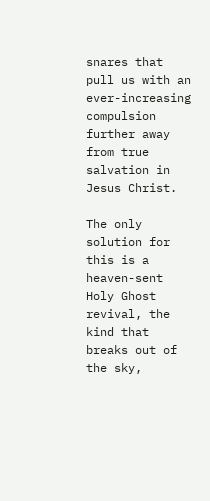snares that pull us with an ever-increasing compulsion further away from true salvation in Jesus Christ.

The only solution for this is a heaven-sent Holy Ghost revival, the kind that breaks out of the sky,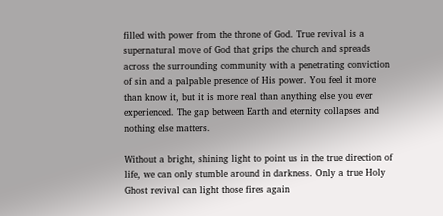filled with power from the throne of God. True revival is a supernatural move of God that grips the church and spreads across the surrounding community with a penetrating conviction of sin and a palpable presence of His power. You feel it more than know it, but it is more real than anything else you ever experienced. The gap between Earth and eternity collapses and nothing else matters.

Without a bright, shining light to point us in the true direction of life, we can only stumble around in darkness. Only a true Holy Ghost revival can light those fires again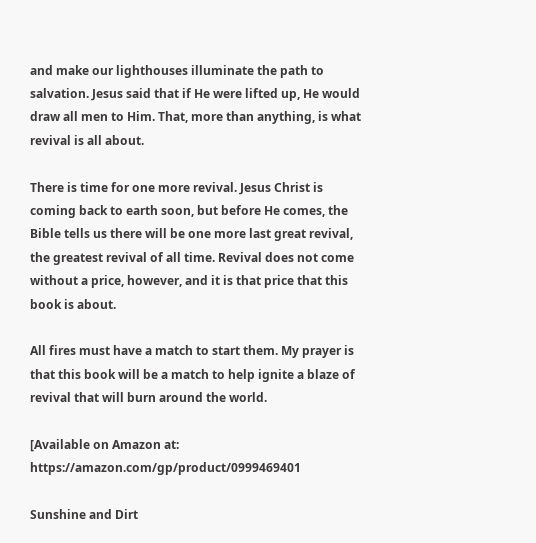and make our lighthouses illuminate the path to salvation. Jesus said that if He were lifted up, He would draw all men to Him. That, more than anything, is what revival is all about.

There is time for one more revival. Jesus Christ is coming back to earth soon, but before He comes, the Bible tells us there will be one more last great revival, the greatest revival of all time. Revival does not come without a price, however, and it is that price that this book is about.

All fires must have a match to start them. My prayer is that this book will be a match to help ignite a blaze of revival that will burn around the world.

[Available on Amazon at: https://amazon.com/gp/product/0999469401

Sunshine and Dirt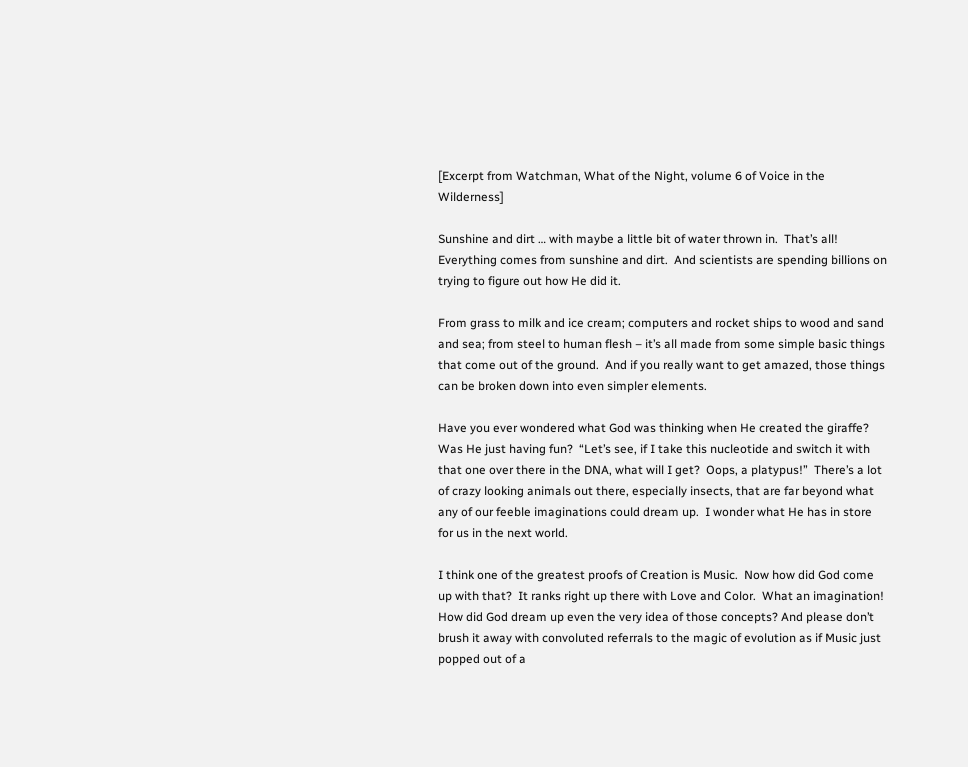[Excerpt from Watchman, What of the Night, volume 6 of Voice in the Wilderness]

Sunshine and dirt … with maybe a little bit of water thrown in.  That’s all!  Everything comes from sunshine and dirt.  And scientists are spending billions on trying to figure out how He did it.

From grass to milk and ice cream; computers and rocket ships to wood and sand and sea; from steel to human flesh – it’s all made from some simple basic things that come out of the ground.  And if you really want to get amazed, those things can be broken down into even simpler elements.

Have you ever wondered what God was thinking when He created the giraffe?  Was He just having fun?  “Let’s see, if I take this nucleotide and switch it with that one over there in the DNA, what will I get?  Oops, a platypus!”  There’s a lot of crazy looking animals out there, especially insects, that are far beyond what any of our feeble imaginations could dream up.  I wonder what He has in store for us in the next world.

I think one of the greatest proofs of Creation is Music.  Now how did God come up with that?  It ranks right up there with Love and Color.  What an imagination!  How did God dream up even the very idea of those concepts? And please don’t brush it away with convoluted referrals to the magic of evolution as if Music just popped out of a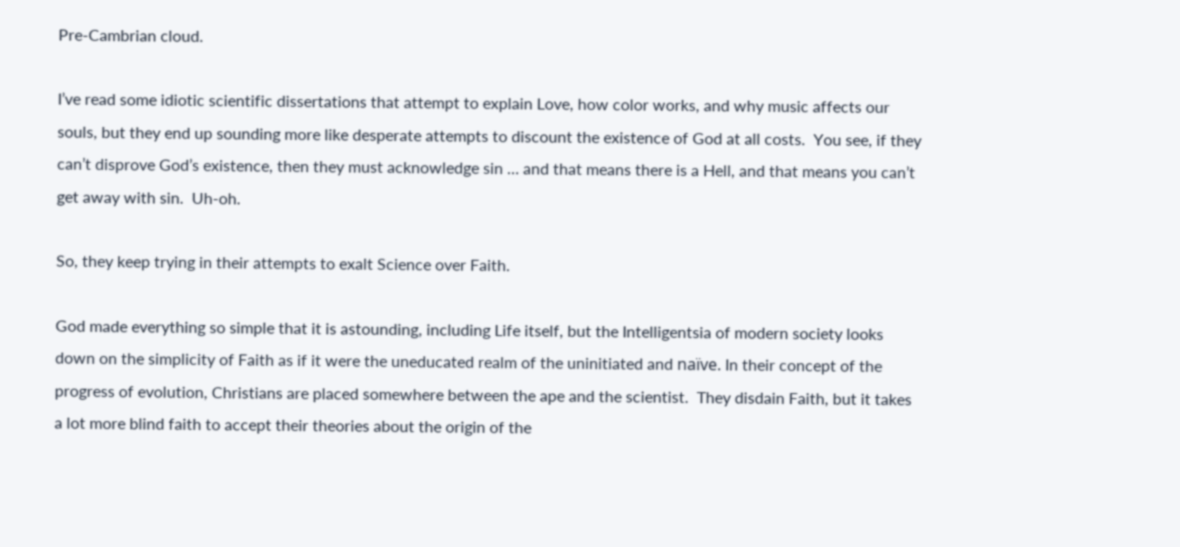Pre-Cambrian cloud.

I’ve read some idiotic scientific dissertations that attempt to explain Love, how color works, and why music affects our souls, but they end up sounding more like desperate attempts to discount the existence of God at all costs.  You see, if they can’t disprove God’s existence, then they must acknowledge sin … and that means there is a Hell, and that means you can’t get away with sin.  Uh-oh.

So, they keep trying in their attempts to exalt Science over Faith.

God made everything so simple that it is astounding, including Life itself, but the Intelligentsia of modern society looks down on the simplicity of Faith as if it were the uneducated realm of the uninitiated and naïve. In their concept of the progress of evolution, Christians are placed somewhere between the ape and the scientist.  They disdain Faith, but it takes a lot more blind faith to accept their theories about the origin of the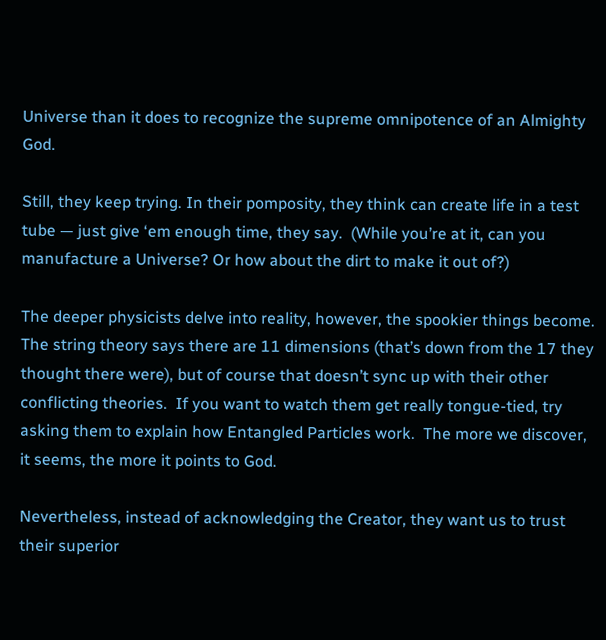Universe than it does to recognize the supreme omnipotence of an Almighty God.

Still, they keep trying. In their pomposity, they think can create life in a test tube — just give ‘em enough time, they say.  (While you’re at it, can you manufacture a Universe? Or how about the dirt to make it out of?)

The deeper physicists delve into reality, however, the spookier things become.  The string theory says there are 11 dimensions (that’s down from the 17 they thought there were), but of course that doesn’t sync up with their other conflicting theories.  If you want to watch them get really tongue-tied, try asking them to explain how Entangled Particles work.  The more we discover, it seems, the more it points to God.

Nevertheless, instead of acknowledging the Creator, they want us to trust their superior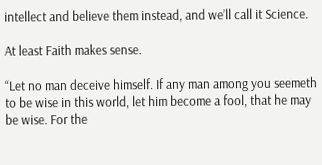intellect and believe them instead, and we’ll call it Science.

At least Faith makes sense.

“Let no man deceive himself. If any man among you seemeth to be wise in this world, let him become a fool, that he may be wise. For the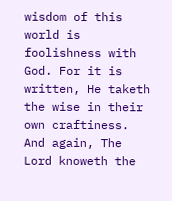wisdom of this world is foolishness with God. For it is written, He taketh the wise in their own craftiness.
And again, The Lord knoweth the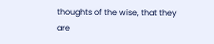thoughts of the wise, that they are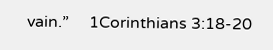vain.”     1Corinthians 3:18-20